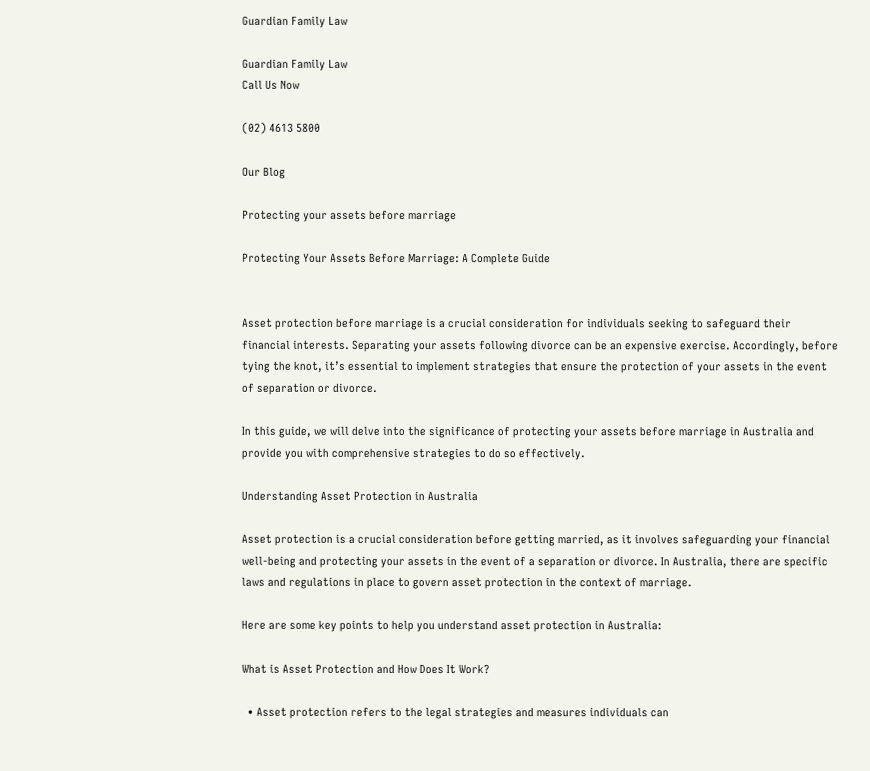Guardian Family Law

Guardian Family Law
Call Us Now

(02) 4613 5800

Our Blog

Protecting your assets before marriage

Protecting Your Assets Before Marriage: A Complete Guide


Asset protection before marriage is a crucial consideration for individuals seeking to safeguard their financial interests. Separating your assets following divorce can be an expensive exercise. Accordingly, before tying the knot, it’s essential to implement strategies that ensure the protection of your assets in the event of separation or divorce.

In this guide, we will delve into the significance of protecting your assets before marriage in Australia and provide you with comprehensive strategies to do so effectively.

Understanding Asset Protection in Australia

Asset protection is a crucial consideration before getting married, as it involves safeguarding your financial well-being and protecting your assets in the event of a separation or divorce. In Australia, there are specific laws and regulations in place to govern asset protection in the context of marriage.

Here are some key points to help you understand asset protection in Australia:

What is Asset Protection and How Does It Work?

  • Asset protection refers to the legal strategies and measures individuals can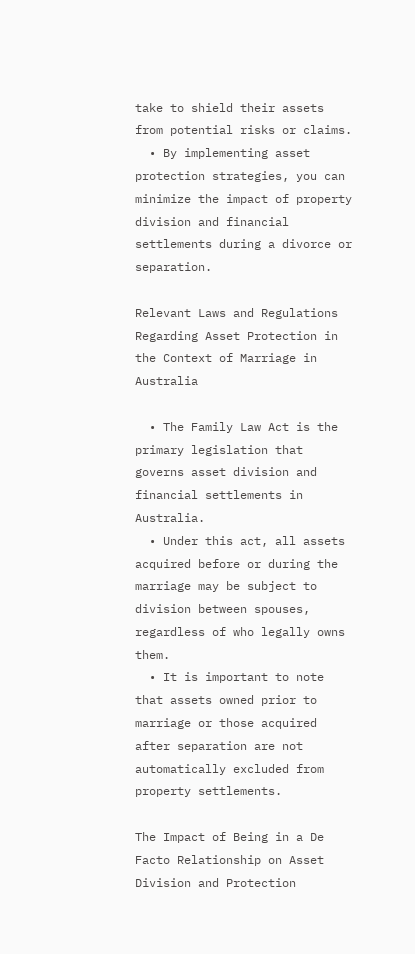take to shield their assets from potential risks or claims.
  • By implementing asset protection strategies, you can minimize the impact of property division and financial settlements during a divorce or separation.

Relevant Laws and Regulations Regarding Asset Protection in the Context of Marriage in Australia

  • The Family Law Act is the primary legislation that governs asset division and financial settlements in Australia.
  • Under this act, all assets acquired before or during the marriage may be subject to division between spouses, regardless of who legally owns them.
  • It is important to note that assets owned prior to marriage or those acquired after separation are not automatically excluded from property settlements.

The Impact of Being in a De Facto Relationship on Asset Division and Protection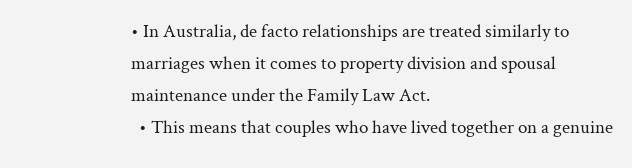• In Australia, de facto relationships are treated similarly to marriages when it comes to property division and spousal maintenance under the Family Law Act.
  • This means that couples who have lived together on a genuine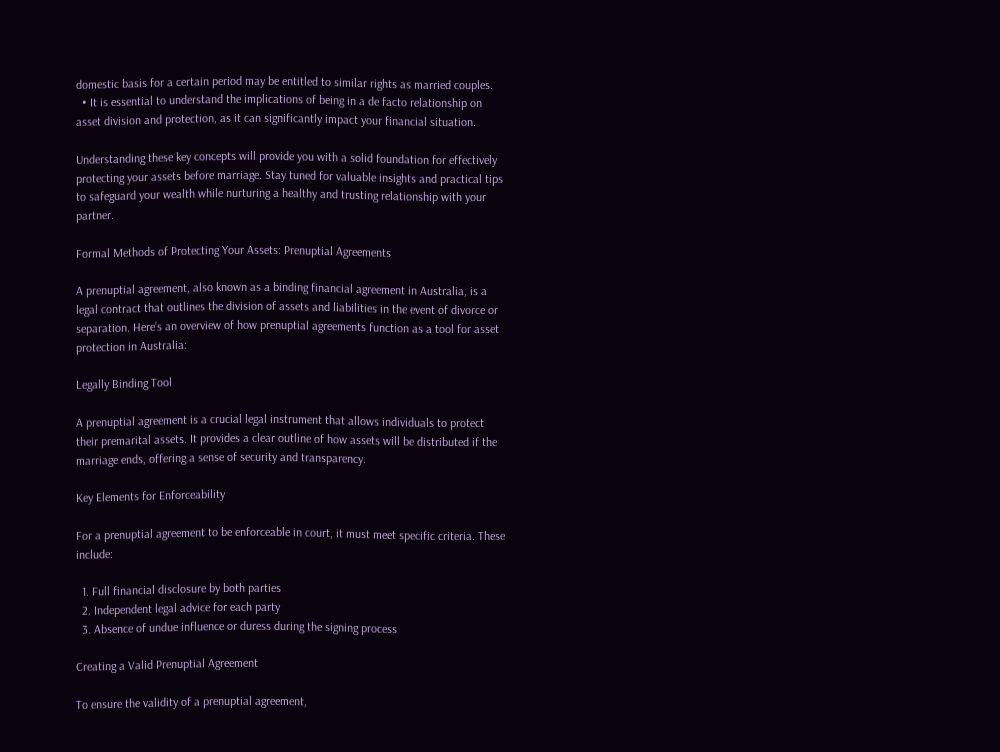domestic basis for a certain period may be entitled to similar rights as married couples.
  • It is essential to understand the implications of being in a de facto relationship on asset division and protection, as it can significantly impact your financial situation.

Understanding these key concepts will provide you with a solid foundation for effectively protecting your assets before marriage. Stay tuned for valuable insights and practical tips to safeguard your wealth while nurturing a healthy and trusting relationship with your partner.

Formal Methods of Protecting Your Assets: Prenuptial Agreements

A prenuptial agreement, also known as a binding financial agreement in Australia, is a legal contract that outlines the division of assets and liabilities in the event of divorce or separation. Here’s an overview of how prenuptial agreements function as a tool for asset protection in Australia:

Legally Binding Tool

A prenuptial agreement is a crucial legal instrument that allows individuals to protect their premarital assets. It provides a clear outline of how assets will be distributed if the marriage ends, offering a sense of security and transparency.

Key Elements for Enforceability

For a prenuptial agreement to be enforceable in court, it must meet specific criteria. These include:

  1. Full financial disclosure by both parties
  2. Independent legal advice for each party
  3. Absence of undue influence or duress during the signing process

Creating a Valid Prenuptial Agreement

To ensure the validity of a prenuptial agreement,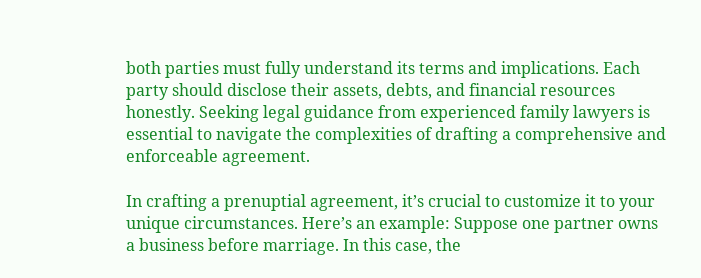both parties must fully understand its terms and implications. Each party should disclose their assets, debts, and financial resources honestly. Seeking legal guidance from experienced family lawyers is essential to navigate the complexities of drafting a comprehensive and enforceable agreement.

In crafting a prenuptial agreement, it’s crucial to customize it to your unique circumstances. Here’s an example: Suppose one partner owns a business before marriage. In this case, the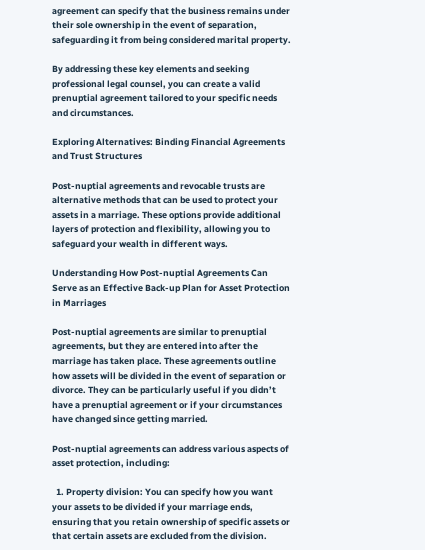agreement can specify that the business remains under their sole ownership in the event of separation, safeguarding it from being considered marital property.

By addressing these key elements and seeking professional legal counsel, you can create a valid prenuptial agreement tailored to your specific needs and circumstances.

Exploring Alternatives: Binding Financial Agreements and Trust Structures

Post-nuptial agreements and revocable trusts are alternative methods that can be used to protect your assets in a marriage. These options provide additional layers of protection and flexibility, allowing you to safeguard your wealth in different ways.

Understanding How Post-nuptial Agreements Can Serve as an Effective Back-up Plan for Asset Protection in Marriages

Post-nuptial agreements are similar to prenuptial agreements, but they are entered into after the marriage has taken place. These agreements outline how assets will be divided in the event of separation or divorce. They can be particularly useful if you didn’t have a prenuptial agreement or if your circumstances have changed since getting married.

Post-nuptial agreements can address various aspects of asset protection, including:

  1. Property division: You can specify how you want your assets to be divided if your marriage ends, ensuring that you retain ownership of specific assets or that certain assets are excluded from the division.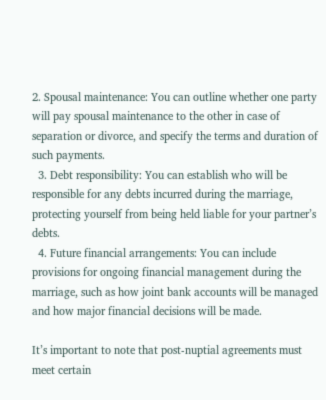2. Spousal maintenance: You can outline whether one party will pay spousal maintenance to the other in case of separation or divorce, and specify the terms and duration of such payments.
  3. Debt responsibility: You can establish who will be responsible for any debts incurred during the marriage, protecting yourself from being held liable for your partner’s debts.
  4. Future financial arrangements: You can include provisions for ongoing financial management during the marriage, such as how joint bank accounts will be managed and how major financial decisions will be made.

It’s important to note that post-nuptial agreements must meet certain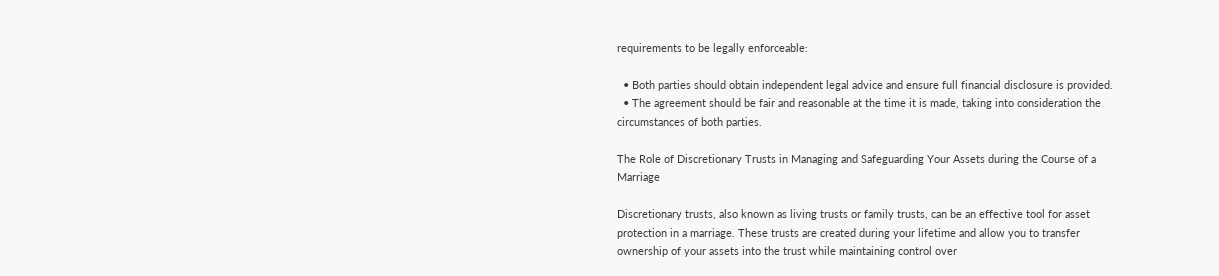requirements to be legally enforceable:

  • Both parties should obtain independent legal advice and ensure full financial disclosure is provided.
  • The agreement should be fair and reasonable at the time it is made, taking into consideration the circumstances of both parties.

The Role of Discretionary Trusts in Managing and Safeguarding Your Assets during the Course of a Marriage

Discretionary trusts, also known as living trusts or family trusts, can be an effective tool for asset protection in a marriage. These trusts are created during your lifetime and allow you to transfer ownership of your assets into the trust while maintaining control over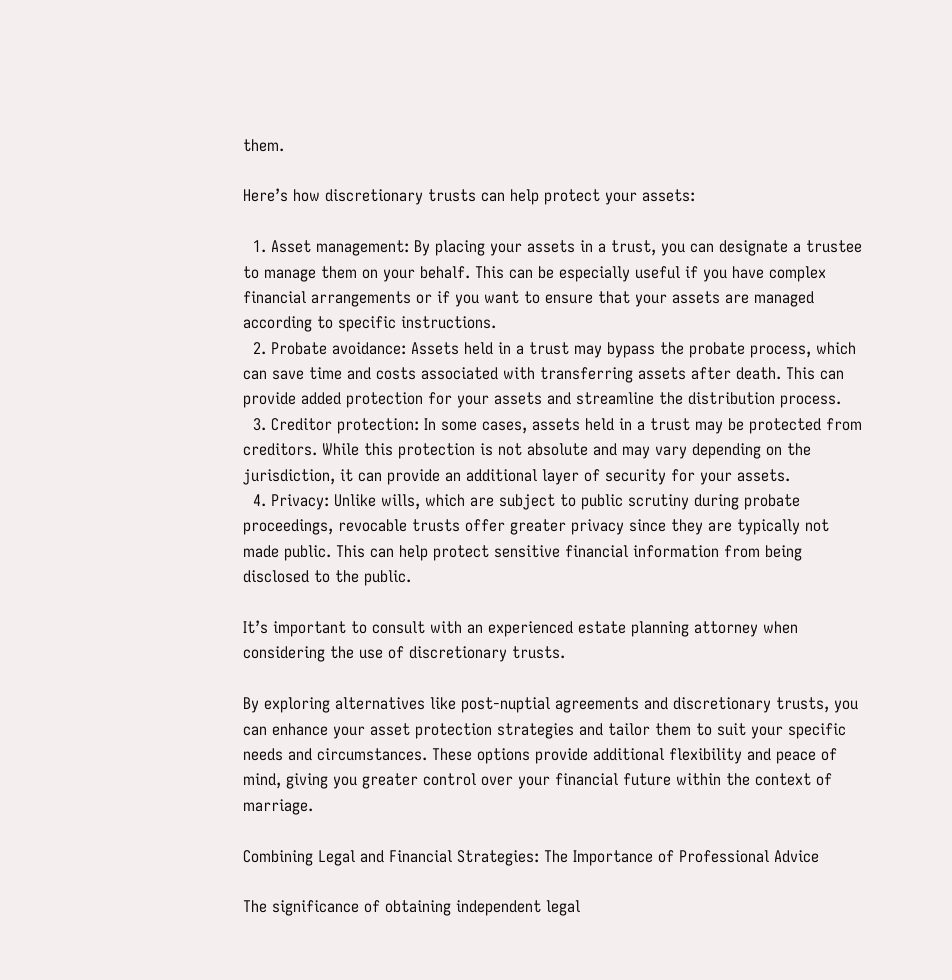them.

Here’s how discretionary trusts can help protect your assets:

  1. Asset management: By placing your assets in a trust, you can designate a trustee to manage them on your behalf. This can be especially useful if you have complex financial arrangements or if you want to ensure that your assets are managed according to specific instructions.
  2. Probate avoidance: Assets held in a trust may bypass the probate process, which can save time and costs associated with transferring assets after death. This can provide added protection for your assets and streamline the distribution process.
  3. Creditor protection: In some cases, assets held in a trust may be protected from creditors. While this protection is not absolute and may vary depending on the jurisdiction, it can provide an additional layer of security for your assets.
  4. Privacy: Unlike wills, which are subject to public scrutiny during probate proceedings, revocable trusts offer greater privacy since they are typically not made public. This can help protect sensitive financial information from being disclosed to the public.

It’s important to consult with an experienced estate planning attorney when considering the use of discretionary trusts.

By exploring alternatives like post-nuptial agreements and discretionary trusts, you can enhance your asset protection strategies and tailor them to suit your specific needs and circumstances. These options provide additional flexibility and peace of mind, giving you greater control over your financial future within the context of marriage.

Combining Legal and Financial Strategies: The Importance of Professional Advice

The significance of obtaining independent legal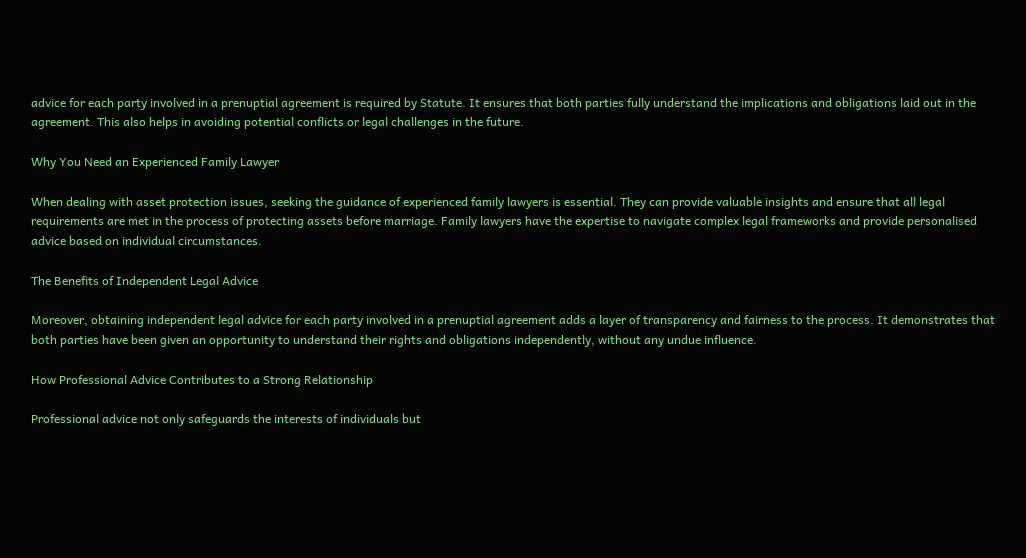advice for each party involved in a prenuptial agreement is required by Statute. It ensures that both parties fully understand the implications and obligations laid out in the agreement. This also helps in avoiding potential conflicts or legal challenges in the future.

Why You Need an Experienced Family Lawyer

When dealing with asset protection issues, seeking the guidance of experienced family lawyers is essential. They can provide valuable insights and ensure that all legal requirements are met in the process of protecting assets before marriage. Family lawyers have the expertise to navigate complex legal frameworks and provide personalised advice based on individual circumstances.

The Benefits of Independent Legal Advice

Moreover, obtaining independent legal advice for each party involved in a prenuptial agreement adds a layer of transparency and fairness to the process. It demonstrates that both parties have been given an opportunity to understand their rights and obligations independently, without any undue influence.

How Professional Advice Contributes to a Strong Relationship

Professional advice not only safeguards the interests of individuals but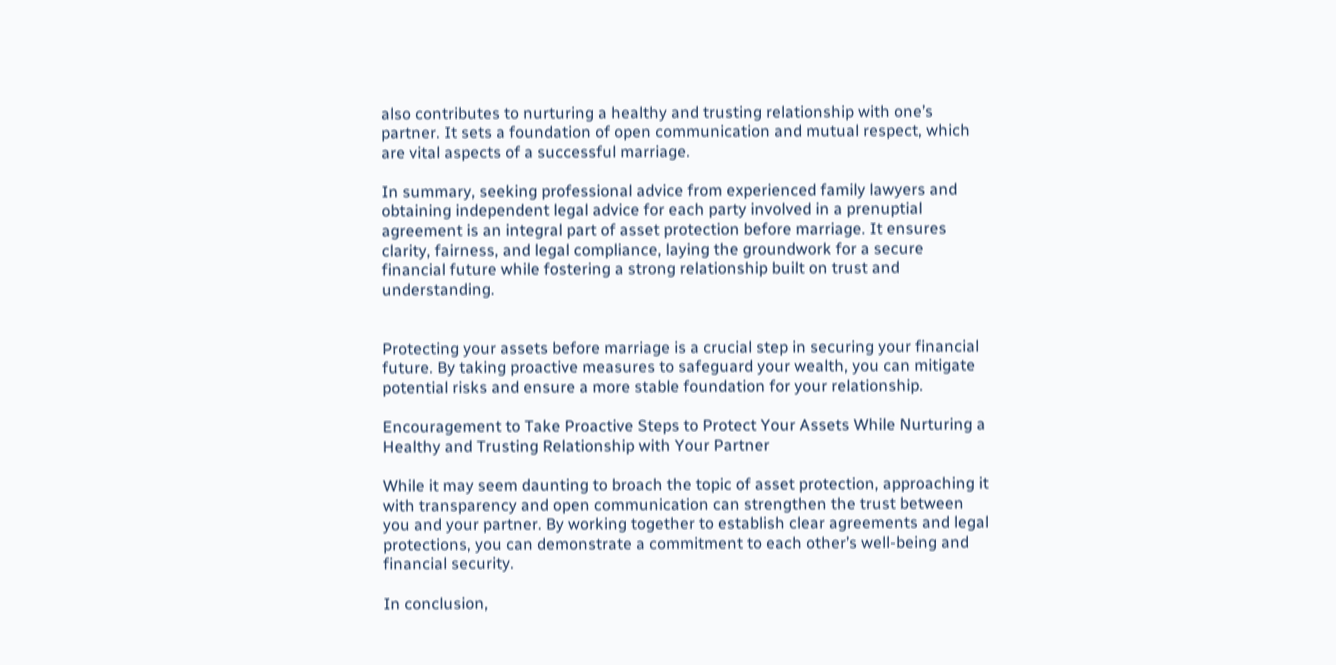also contributes to nurturing a healthy and trusting relationship with one’s partner. It sets a foundation of open communication and mutual respect, which are vital aspects of a successful marriage.

In summary, seeking professional advice from experienced family lawyers and obtaining independent legal advice for each party involved in a prenuptial agreement is an integral part of asset protection before marriage. It ensures clarity, fairness, and legal compliance, laying the groundwork for a secure financial future while fostering a strong relationship built on trust and understanding.


Protecting your assets before marriage is a crucial step in securing your financial future. By taking proactive measures to safeguard your wealth, you can mitigate potential risks and ensure a more stable foundation for your relationship.

Encouragement to Take Proactive Steps to Protect Your Assets While Nurturing a Healthy and Trusting Relationship with Your Partner

While it may seem daunting to broach the topic of asset protection, approaching it with transparency and open communication can strengthen the trust between you and your partner. By working together to establish clear agreements and legal protections, you can demonstrate a commitment to each other’s well-being and financial security.

In conclusion,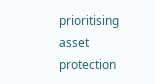prioritising asset protection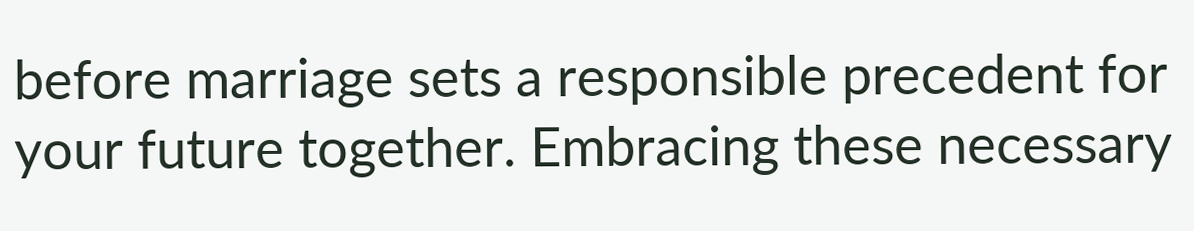before marriage sets a responsible precedent for your future together. Embracing these necessary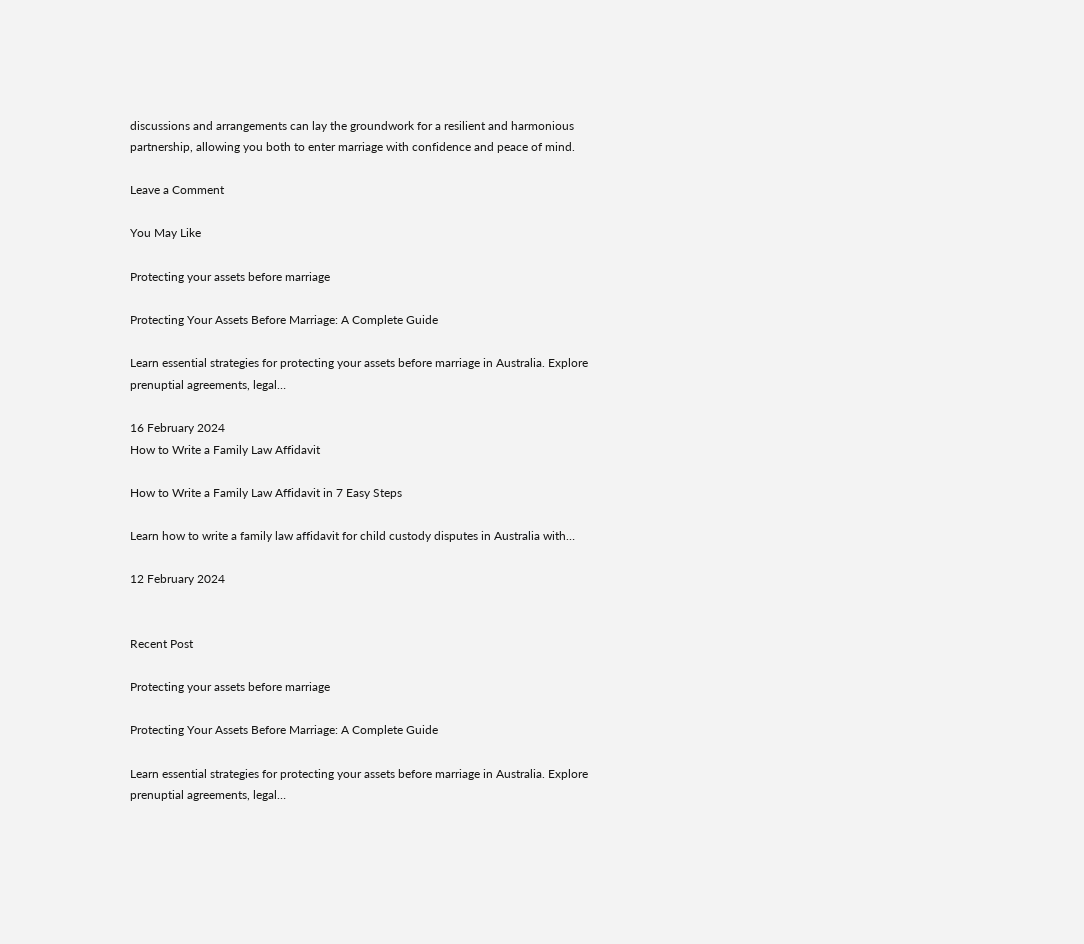discussions and arrangements can lay the groundwork for a resilient and harmonious partnership, allowing you both to enter marriage with confidence and peace of mind.

Leave a Comment

You May Like

Protecting your assets before marriage

Protecting Your Assets Before Marriage: A Complete Guide

Learn essential strategies for protecting your assets before marriage in Australia. Explore prenuptial agreements, legal…

16 February 2024
How to Write a Family Law Affidavit

How to Write a Family Law Affidavit in 7 Easy Steps

Learn how to write a family law affidavit for child custody disputes in Australia with…

12 February 2024


Recent Post

Protecting your assets before marriage

Protecting Your Assets Before Marriage: A Complete Guide

Learn essential strategies for protecting your assets before marriage in Australia. Explore prenuptial agreements, legal…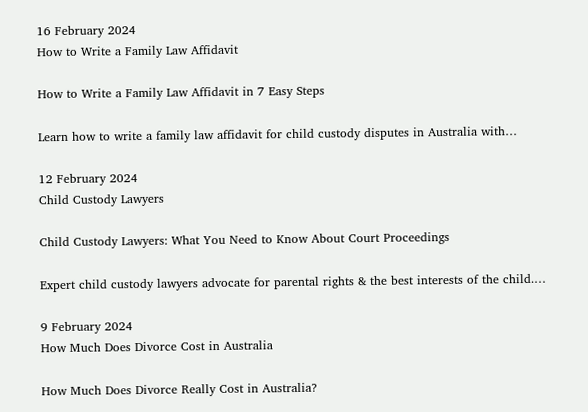16 February 2024
How to Write a Family Law Affidavit

How to Write a Family Law Affidavit in 7 Easy Steps

Learn how to write a family law affidavit for child custody disputes in Australia with…

12 February 2024
Child Custody Lawyers

Child Custody Lawyers: What You Need to Know About Court Proceedings

Expert child custody lawyers advocate for parental rights & the best interests of the child.…

9 February 2024
How Much Does Divorce Cost in Australia

How Much Does Divorce Really Cost in Australia?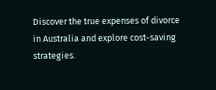Discover the true expenses of divorce in Australia and explore cost-saving strategies.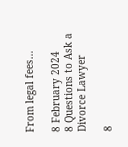From legal fees…

8 February 2024
8 Questions to Ask a Divorce Lawyer

8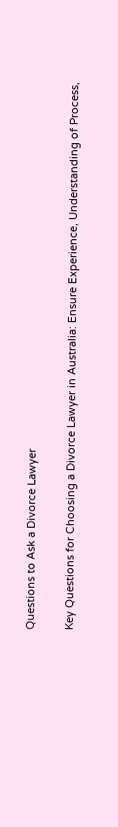Questions to Ask a Divorce Lawyer

Key Questions for Choosing a Divorce Lawyer in Australia: Ensure Experience, Understanding of Process,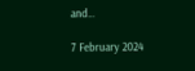and…

7 February 2024